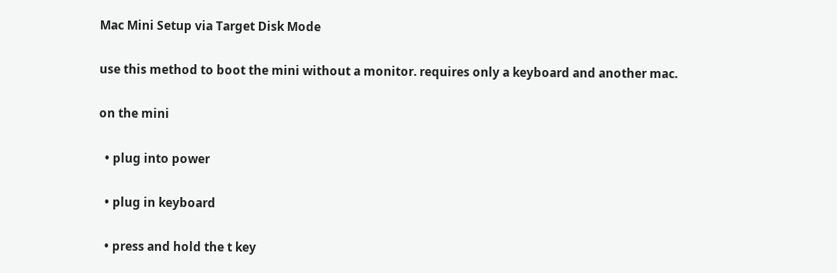Mac Mini Setup via Target Disk Mode

use this method to boot the mini without a monitor. requires only a keyboard and another mac.

on the mini

  • plug into power

  • plug in keyboard

  • press and hold the t key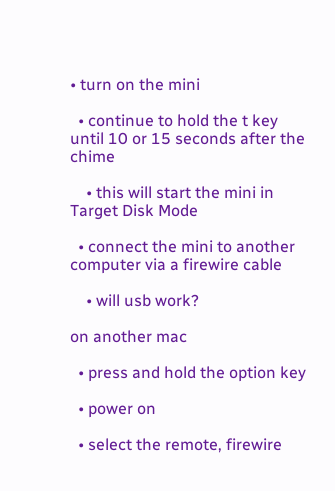• turn on the mini

  • continue to hold the t key until 10 or 15 seconds after the chime

    • this will start the mini in Target Disk Mode

  • connect the mini to another computer via a firewire cable

    • will usb work?

on another mac

  • press and hold the option key

  • power on

  • select the remote, firewire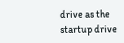drive as the startup drive